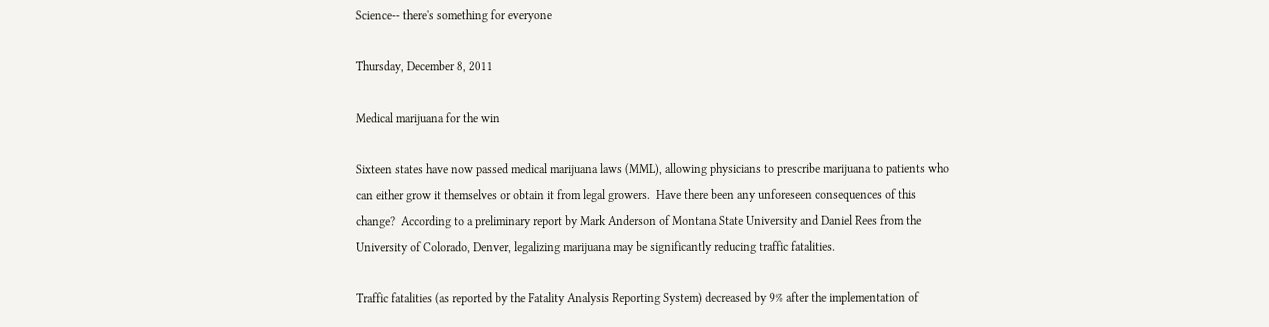Science-- there's something for everyone

Thursday, December 8, 2011

Medical marijuana for the win

Sixteen states have now passed medical marijuana laws (MML), allowing physicians to prescribe marijuana to patients who can either grow it themselves or obtain it from legal growers.  Have there been any unforeseen consequences of this change?  According to a preliminary report by Mark Anderson of Montana State University and Daniel Rees from the University of Colorado, Denver, legalizing marijuana may be significantly reducing traffic fatalities.

Traffic fatalities (as reported by the Fatality Analysis Reporting System) decreased by 9% after the implementation of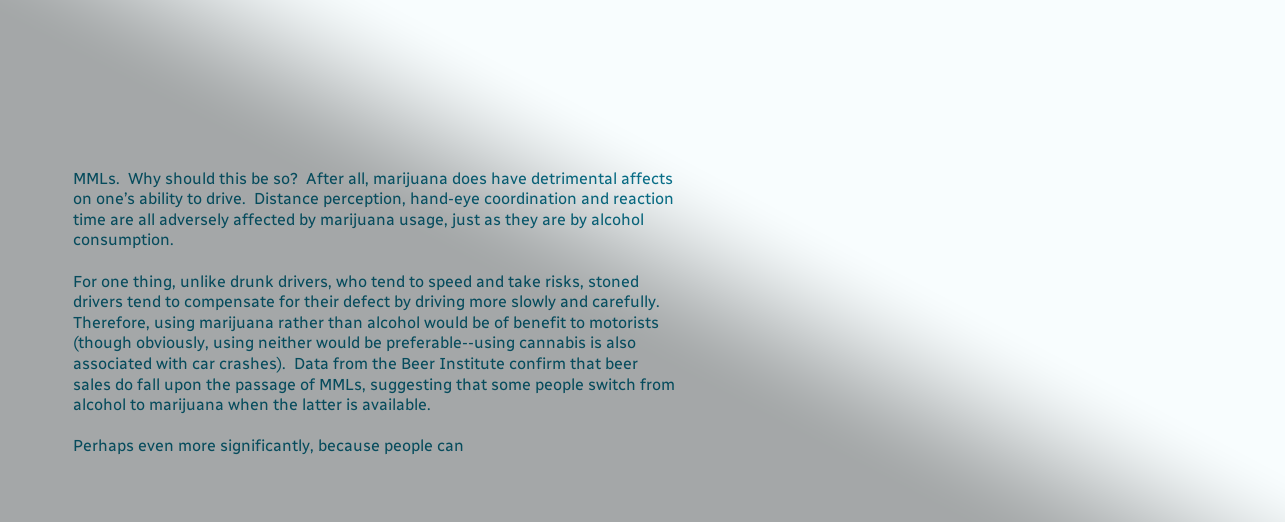MMLs.  Why should this be so?  After all, marijuana does have detrimental affects on one’s ability to drive.  Distance perception, hand-eye coordination and reaction time are all adversely affected by marijuana usage, just as they are by alcohol consumption.

For one thing, unlike drunk drivers, who tend to speed and take risks, stoned drivers tend to compensate for their defect by driving more slowly and carefully.  Therefore, using marijuana rather than alcohol would be of benefit to motorists (though obviously, using neither would be preferable--using cannabis is also associated with car crashes).  Data from the Beer Institute confirm that beer sales do fall upon the passage of MMLs, suggesting that some people switch from alcohol to marijuana when the latter is available.

Perhaps even more significantly, because people can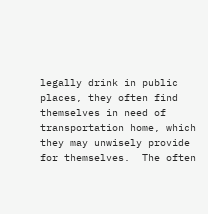legally drink in public places, they often find themselves in need of transportation home, which they may unwisely provide for themselves.  The often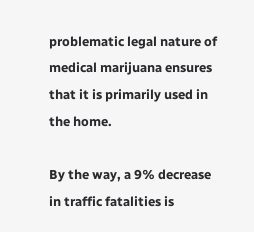problematic legal nature of medical marijuana ensures that it is primarily used in the home.

By the way, a 9% decrease in traffic fatalities is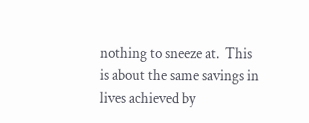nothing to sneeze at.  This is about the same savings in lives achieved by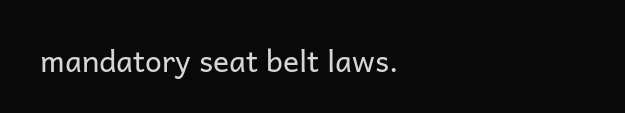mandatory seat belt laws.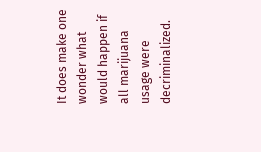It does make one wonder what would happen if all marijuana usage were decriminalized.